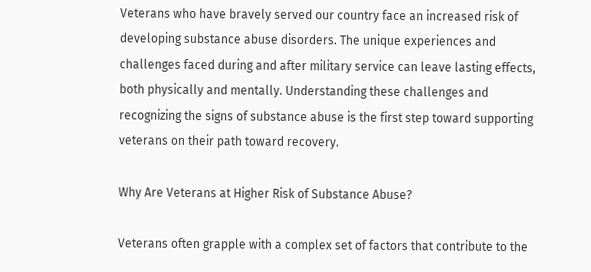Veterans who have bravely served our country face an increased risk of developing substance abuse disorders. The unique experiences and challenges faced during and after military service can leave lasting effects, both physically and mentally. Understanding these challenges and recognizing the signs of substance abuse is the first step toward supporting veterans on their path toward recovery.

Why Are Veterans at Higher Risk of Substance Abuse?

Veterans often grapple with a complex set of factors that contribute to the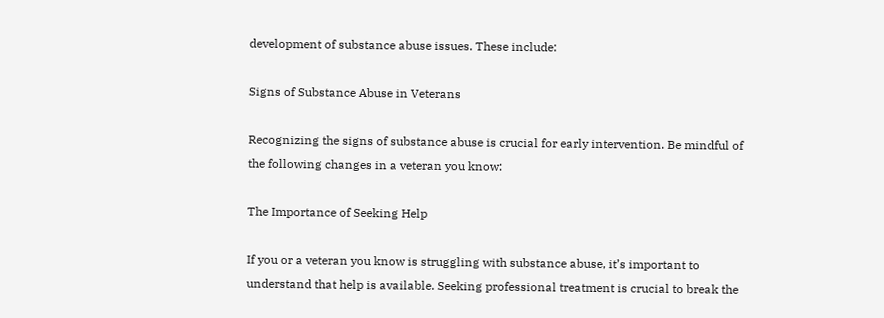development of substance abuse issues. These include:

Signs of Substance Abuse in Veterans

Recognizing the signs of substance abuse is crucial for early intervention. Be mindful of the following changes in a veteran you know:

The Importance of Seeking Help

If you or a veteran you know is struggling with substance abuse, it’s important to understand that help is available. Seeking professional treatment is crucial to break the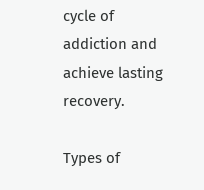cycle of addiction and achieve lasting recovery.

Types of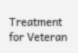Treatment for Veteran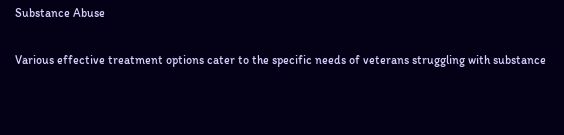Substance Abuse

Various effective treatment options cater to the specific needs of veterans struggling with substance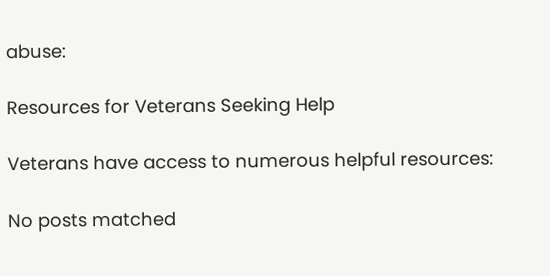abuse:

Resources for Veterans Seeking Help

Veterans have access to numerous helpful resources:

No posts matched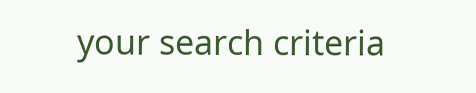your search criteria